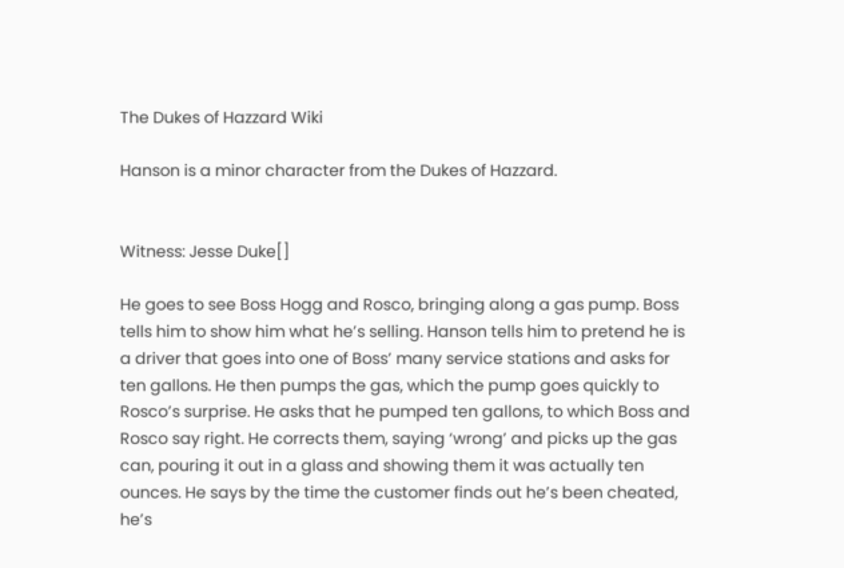The Dukes of Hazzard Wiki

Hanson is a minor character from the Dukes of Hazzard.


Witness: Jesse Duke[]

He goes to see Boss Hogg and Rosco, bringing along a gas pump. Boss tells him to show him what he’s selling. Hanson tells him to pretend he is a driver that goes into one of Boss’ many service stations and asks for ten gallons. He then pumps the gas, which the pump goes quickly to Rosco’s surprise. He asks that he pumped ten gallons, to which Boss and Rosco say right. He corrects them, saying ‘wrong’ and picks up the gas can, pouring it out in a glass and showing them it was actually ten ounces. He says by the time the customer finds out he’s been cheated, he’s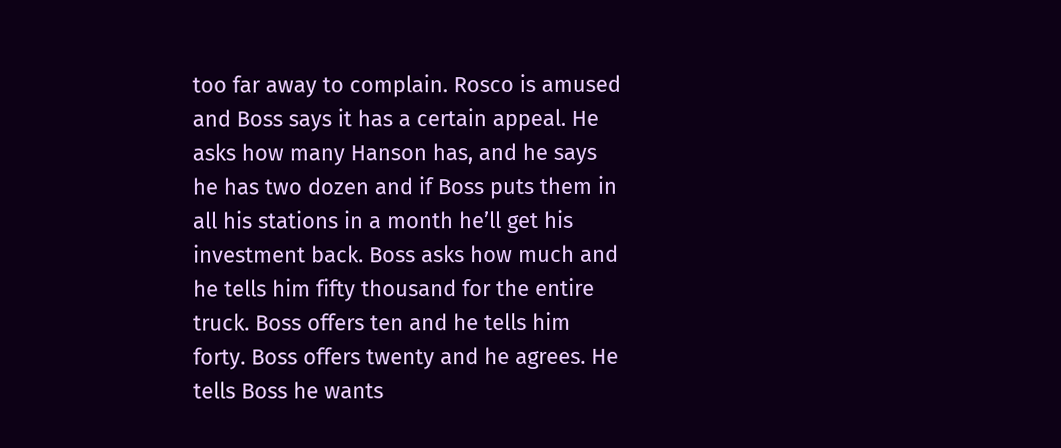too far away to complain. Rosco is amused and Boss says it has a certain appeal. He asks how many Hanson has, and he says he has two dozen and if Boss puts them in all his stations in a month he’ll get his investment back. Boss asks how much and he tells him fifty thousand for the entire truck. Boss offers ten and he tells him forty. Boss offers twenty and he agrees. He tells Boss he wants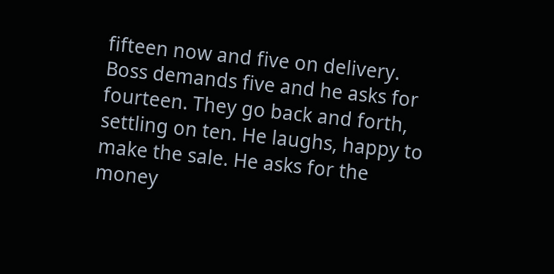fifteen now and five on delivery. Boss demands five and he asks for fourteen. They go back and forth, settling on ten. He laughs, happy to make the sale. He asks for the money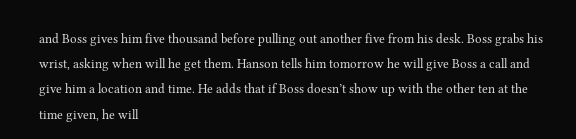and Boss gives him five thousand before pulling out another five from his desk. Boss grabs his wrist, asking when will he get them. Hanson tells him tomorrow he will give Boss a call and give him a location and time. He adds that if Boss doesn’t show up with the other ten at the time given, he will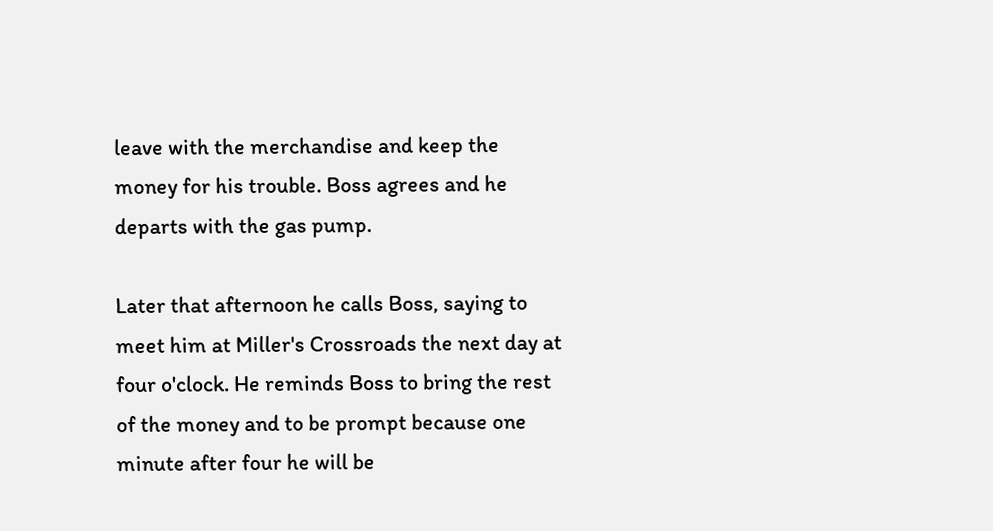leave with the merchandise and keep the money for his trouble. Boss agrees and he departs with the gas pump.

Later that afternoon he calls Boss, saying to meet him at Miller's Crossroads the next day at four o'clock. He reminds Boss to bring the rest of the money and to be prompt because one minute after four he will be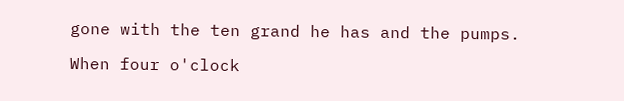gone with the ten grand he has and the pumps.

When four o'clock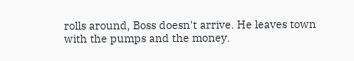rolls around, Boss doesn't arrive. He leaves town with the pumps and the money.